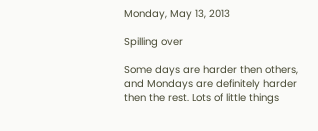Monday, May 13, 2013

Spilling over

Some days are harder then others, and Mondays are definitely harder then the rest. Lots of little things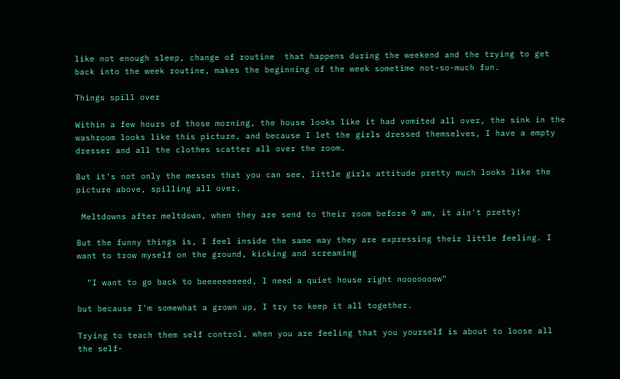like not enough sleep, change of routine  that happens during the weekend and the trying to get back into the week routine, makes the beginning of the week sometime not-so-much fun.

Things spill over

Within a few hours of those morning, the house looks like it had vomited all over, the sink in the washroom looks like this picture, and because I let the girls dressed themselves, I have a empty dresser and all the clothes scatter all over the room.

But it's not only the messes that you can see, little girls attitude pretty much looks like the picture above, spilling all over.

 Meltdowns after meltdown, when they are send to their room before 9 am, it ain't pretty!

But the funny things is, I feel inside the same way they are expressing their little feeling. I want to trow myself on the ground, kicking and screaming

  "I want to go back to beeeeeeeeed, I need a quiet house right nooooooow"

but because I'm somewhat a grown up, I try to keep it all together.

Trying to teach them self control, when you are feeling that you yourself is about to loose all the self-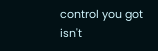control you got isn't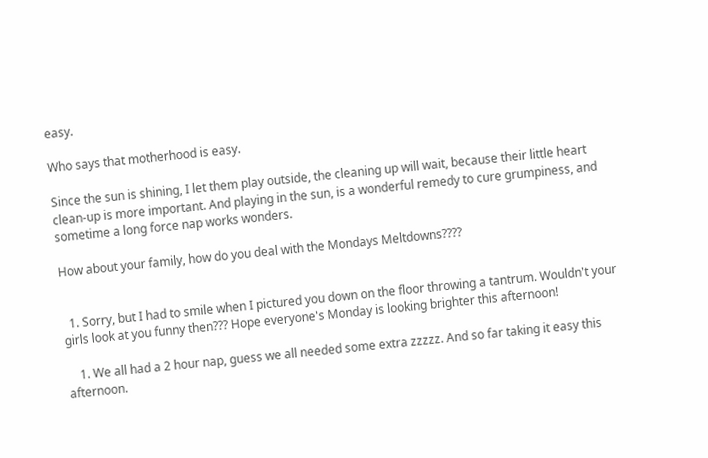easy.

Who says that motherhood is easy.

Since the sun is shining, I let them play outside, the cleaning up will wait, because their little heart clean-up is more important. And playing in the sun, is a wonderful remedy to cure grumpiness, and sometime a long force nap works wonders.

How about your family, how do you deal with the Mondays Meltdowns????


  1. Sorry, but I had to smile when I pictured you down on the floor throwing a tantrum. Wouldn't your girls look at you funny then??? Hope everyone's Monday is looking brighter this afternoon!

    1. We all had a 2 hour nap, guess we all needed some extra zzzzz. And so far taking it easy this afternoon.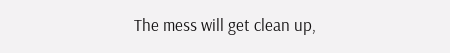The mess will get clean up,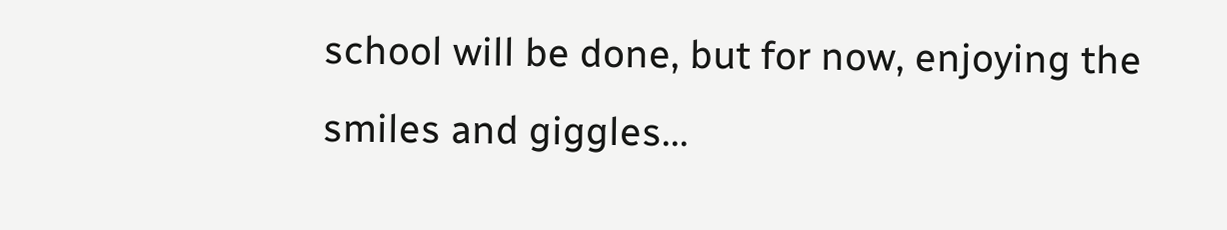school will be done, but for now, enjoying the smiles and giggles...